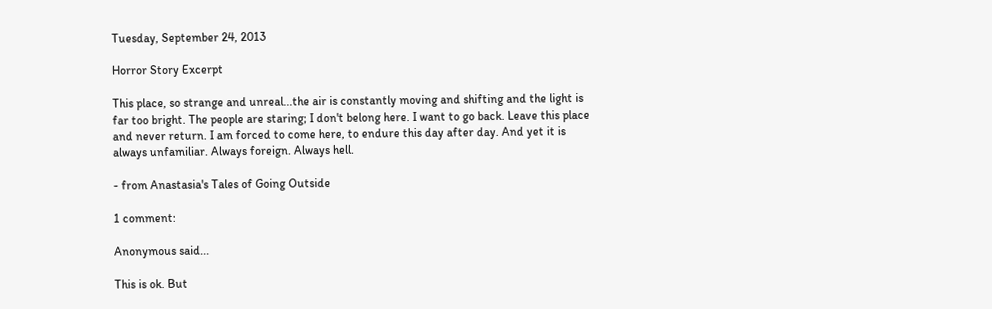Tuesday, September 24, 2013

Horror Story Excerpt

This place, so strange and unreal...the air is constantly moving and shifting and the light is far too bright. The people are staring; I don't belong here. I want to go back. Leave this place and never return. I am forced to come here, to endure this day after day. And yet it is always unfamiliar. Always foreign. Always hell.

- from Anastasia's Tales of Going Outside

1 comment:

Anonymous said...

This is ok. But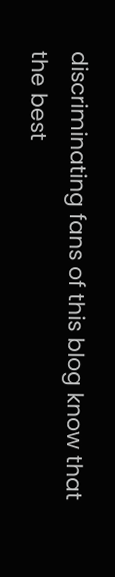discriminating fans of this blog know that the best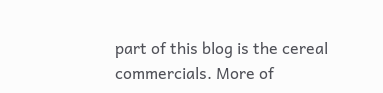part of this blog is the cereal commercials. More of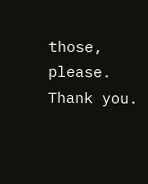those, please. Thank you.